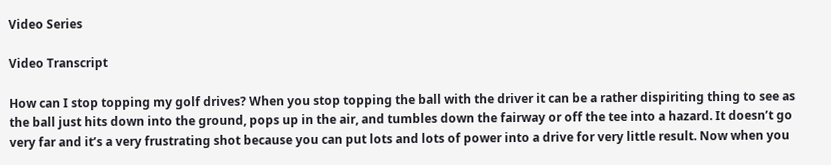Video Series

Video Transcript

How can I stop topping my golf drives? When you stop topping the ball with the driver it can be a rather dispiriting thing to see as the ball just hits down into the ground, pops up in the air, and tumbles down the fairway or off the tee into a hazard. It doesn’t go very far and it’s a very frustrating shot because you can put lots and lots of power into a drive for very little result. Now when you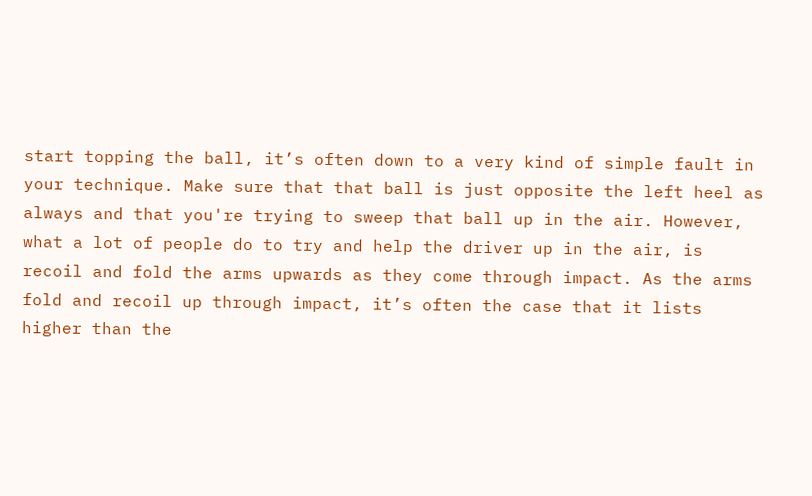start topping the ball, it’s often down to a very kind of simple fault in your technique. Make sure that that ball is just opposite the left heel as always and that you're trying to sweep that ball up in the air. However, what a lot of people do to try and help the driver up in the air, is recoil and fold the arms upwards as they come through impact. As the arms fold and recoil up through impact, it’s often the case that it lists higher than the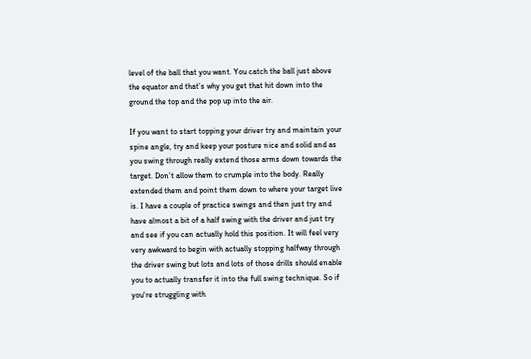level of the ball that you want. You catch the ball just above the equator and that’s why you get that hit down into the ground the top and the pop up into the air.

If you want to start topping your driver try and maintain your spine angle, try and keep your posture nice and solid and as you swing through really extend those arms down towards the target. Don’t allow them to crumple into the body. Really extended them and point them down to where your target live is. I have a couple of practice swings and then just try and have almost a bit of a half swing with the driver and just try and see if you can actually hold this position. It will feel very very awkward to begin with actually stopping halfway through the driver swing but lots and lots of those drills should enable you to actually transfer it into the full swing technique. So if you're struggling with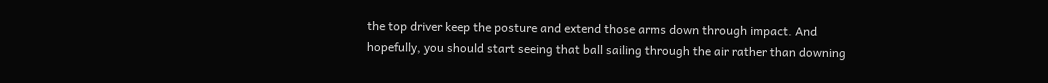the top driver keep the posture and extend those arms down through impact. And hopefully, you should start seeing that ball sailing through the air rather than downing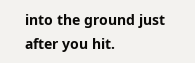into the ground just after you hit.